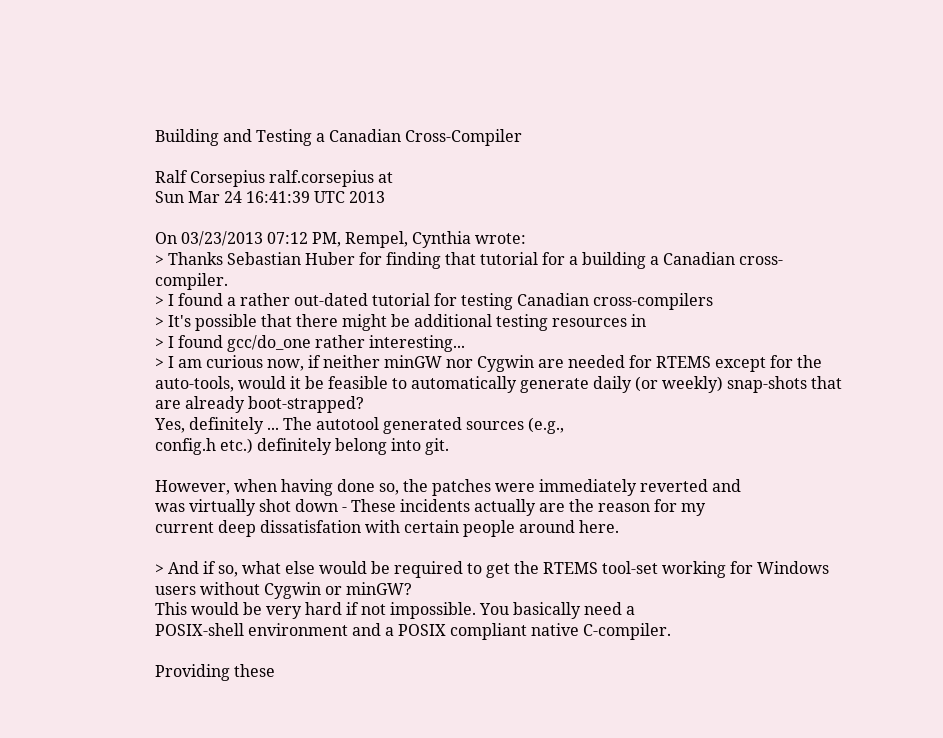Building and Testing a Canadian Cross-Compiler

Ralf Corsepius ralf.corsepius at
Sun Mar 24 16:41:39 UTC 2013

On 03/23/2013 07:12 PM, Rempel, Cynthia wrote:
> Thanks Sebastian Huber for finding that tutorial for a building a Canadian cross-compiler.
> I found a rather out-dated tutorial for testing Canadian cross-compilers
> It's possible that there might be additional testing resources in
> I found gcc/do_one rather interesting...
> I am curious now, if neither minGW nor Cygwin are needed for RTEMS except for the auto-tools, would it be feasible to automatically generate daily (or weekly) snap-shots that are already boot-strapped?
Yes, definitely ... The autotool generated sources (e.g.,
config.h etc.) definitely belong into git.

However, when having done so, the patches were immediately reverted and
was virtually shot down - These incidents actually are the reason for my
current deep dissatisfation with certain people around here.

> And if so, what else would be required to get the RTEMS tool-set working for Windows users without Cygwin or minGW?
This would be very hard if not impossible. You basically need a
POSIX-shell environment and a POSIX compliant native C-compiler.

Providing these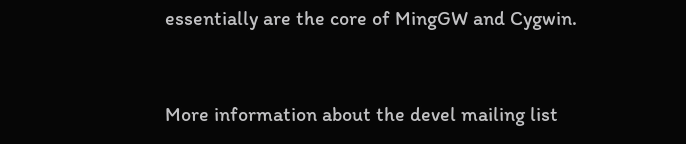essentially are the core of MingGW and Cygwin.


More information about the devel mailing list